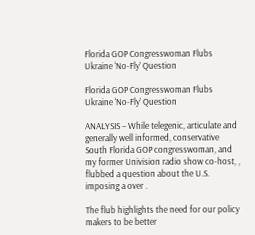Florida GOP Congresswoman Flubs Ukraine ‘No-Fly’ Question

Florida GOP Congresswoman Flubs Ukraine ‘No-Fly’ Question

ANALYSIS – While telegenic, articulate and generally well informed, conservative South Florida GOP congresswoman, and my former Univision radio show co-host, , flubbed a question about the U.S. imposing a over .

The flub highlights the need for our policy makers to be better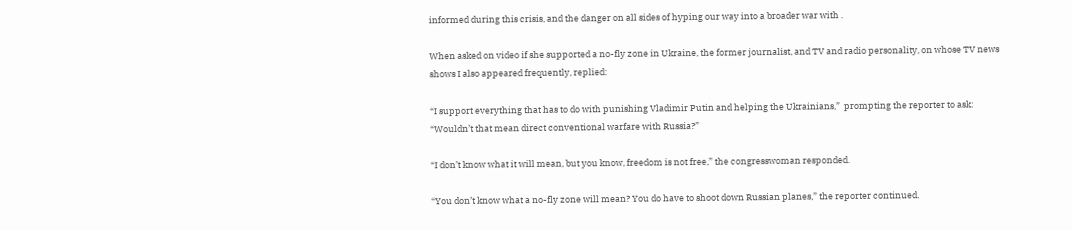informed during this crisis, and the danger on all sides of hyping our way into a broader war with .

When asked on video if she supported a no-fly zone in Ukraine, the former journalist, and TV and radio personality, on whose TV news shows I also appeared frequently, replied:

“I support everything that has to do with punishing Vladimir Putin and helping the Ukrainians,”  prompting the reporter to ask: “Wouldn’t that mean direct conventional warfare with Russia?”

“I don’t know what it will mean, but you know, freedom is not free,” the congresswoman responded.

“You don’t know what a no-fly zone will mean? You do have to shoot down Russian planes,” the reporter continued.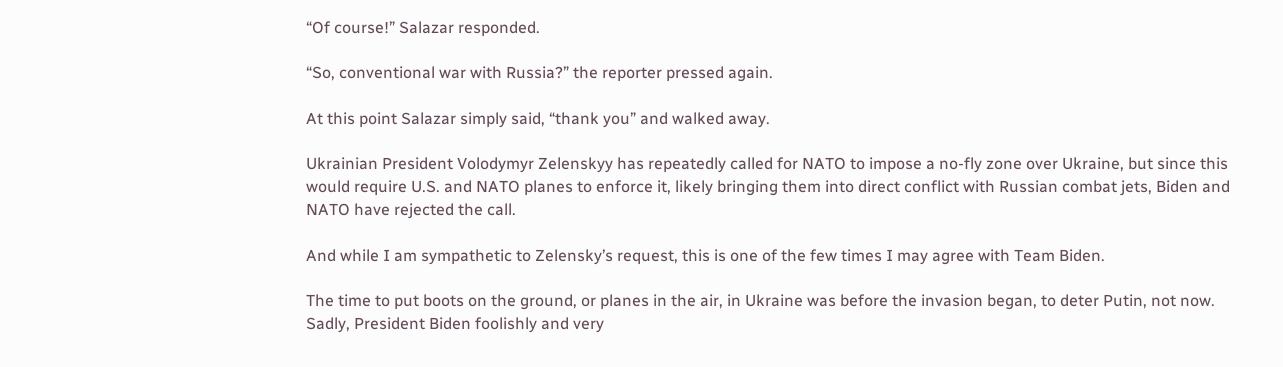“Of course!” Salazar responded.

“So, conventional war with Russia?” the reporter pressed again.

At this point Salazar simply said, “thank you” and walked away.

Ukrainian President Volodymyr Zelenskyy has repeatedly called for NATO to impose a no-fly zone over Ukraine, but since this would require U.S. and NATO planes to enforce it, likely bringing them into direct conflict with Russian combat jets, Biden and NATO have rejected the call.

And while I am sympathetic to Zelensky’s request, this is one of the few times I may agree with Team Biden.

The time to put boots on the ground, or planes in the air, in Ukraine was before the invasion began, to deter Putin, not now. Sadly, President Biden foolishly and very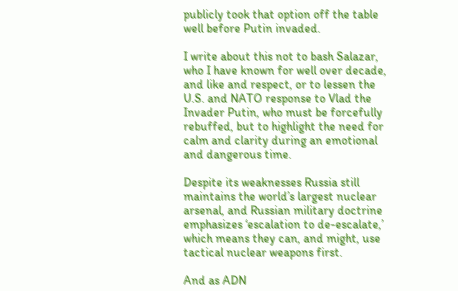publicly took that option off the table well before Putin invaded.

I write about this not to bash Salazar, who I have known for well over decade, and like and respect, or to lessen the U.S. and NATO response to Vlad the Invader Putin, who must be forcefully rebuffed, but to highlight the need for calm and clarity during an emotional and dangerous time.

Despite its weaknesses Russia still maintains the world’s largest nuclear arsenal, and Russian military doctrine emphasizes ‘escalation to de-escalate,’ which means they can, and might, use tactical nuclear weapons first.

And as ADN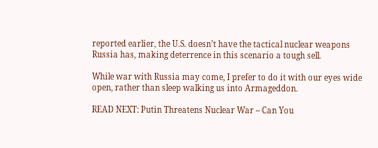reported earlier, the U.S. doesn’t have the tactical nuclear weapons Russia has, making deterrence in this scenario a tough sell.

While war with Russia may come, I prefer to do it with our eyes wide open, rather than sleep walking us into Armageddon.

READ NEXT: Putin Threatens Nuclear War – Can You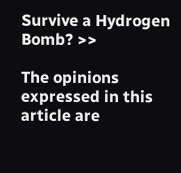Survive a Hydrogen Bomb? >>

The opinions expressed in this article are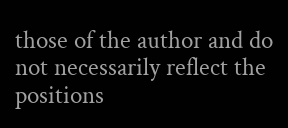those of the author and do not necessarily reflect the positions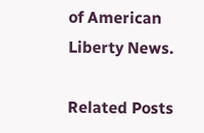of American Liberty News.

Related Posts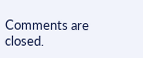Comments are closed.